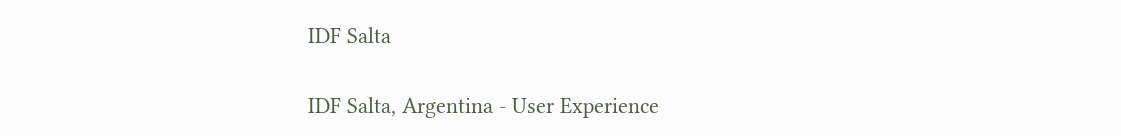IDF Salta

IDF Salta, Argentina - User Experience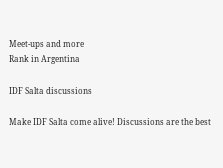Meet-ups and more
Rank in Argentina

IDF Salta discussions

Make IDF Salta come alive! Discussions are the best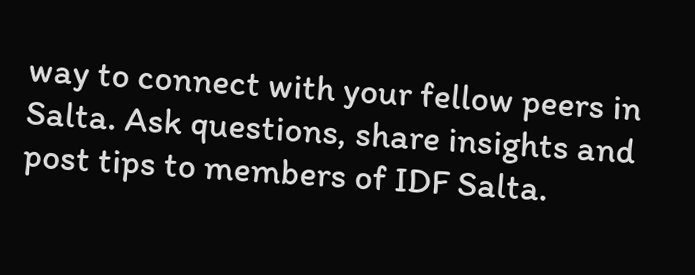way to connect with your fellow peers in Salta. Ask questions, share insights and post tips to members of IDF Salta.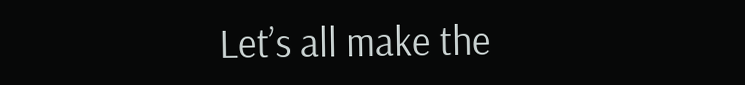Let’s all make the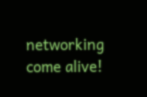networking come alive!